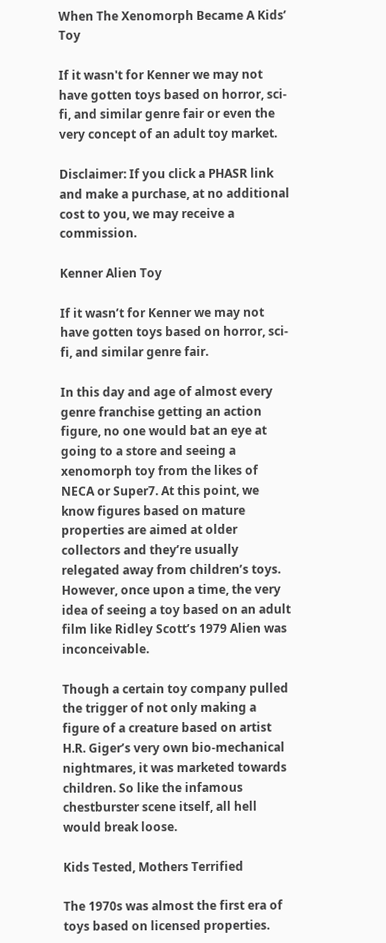When The Xenomorph Became A Kids’ Toy

If it wasn't for Kenner we may not have gotten toys based on horror, sci-fi, and similar genre fair or even the very concept of an adult toy market.

Disclaimer: If you click a PHASR link and make a purchase, at no additional cost to you, we may receive a commission.

Kenner Alien Toy

If it wasn’t for Kenner we may not have gotten toys based on horror, sci-fi, and similar genre fair.

In this day and age of almost every genre franchise getting an action figure, no one would bat an eye at going to a store and seeing a xenomorph toy from the likes of NECA or Super7. At this point, we know figures based on mature properties are aimed at older collectors and they’re usually relegated away from children’s toys. However, once upon a time, the very idea of seeing a toy based on an adult film like Ridley Scott’s 1979 Alien was inconceivable.

Though a certain toy company pulled the trigger of not only making a figure of a creature based on artist H.R. Giger’s very own bio-mechanical nightmares, it was marketed towards children. So like the infamous chestburster scene itself, all hell would break loose.

Kids Tested, Mothers Terrified

The 1970s was almost the first era of toys based on licensed properties.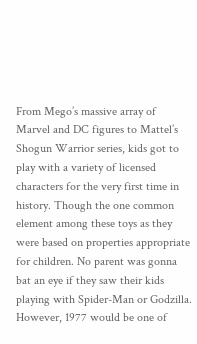From Mego’s massive array of Marvel and DC figures to Mattel’s Shogun Warrior series, kids got to play with a variety of licensed characters for the very first time in history. Though the one common element among these toys as they were based on properties appropriate for children. No parent was gonna bat an eye if they saw their kids playing with Spider-Man or Godzilla. However, 1977 would be one of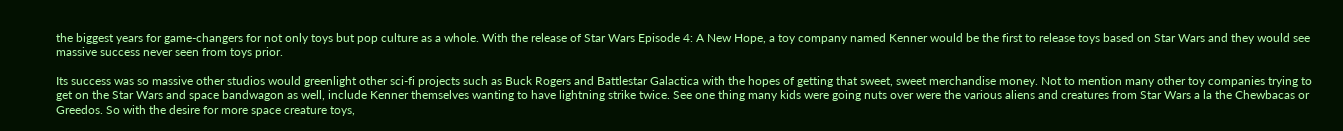the biggest years for game-changers for not only toys but pop culture as a whole. With the release of Star Wars Episode 4: A New Hope, a toy company named Kenner would be the first to release toys based on Star Wars and they would see massive success never seen from toys prior.

Its success was so massive other studios would greenlight other sci-fi projects such as Buck Rogers and Battlestar Galactica with the hopes of getting that sweet, sweet merchandise money. Not to mention many other toy companies trying to get on the Star Wars and space bandwagon as well, include Kenner themselves wanting to have lightning strike twice. See one thing many kids were going nuts over were the various aliens and creatures from Star Wars a la the Chewbacas or Greedos. So with the desire for more space creature toys,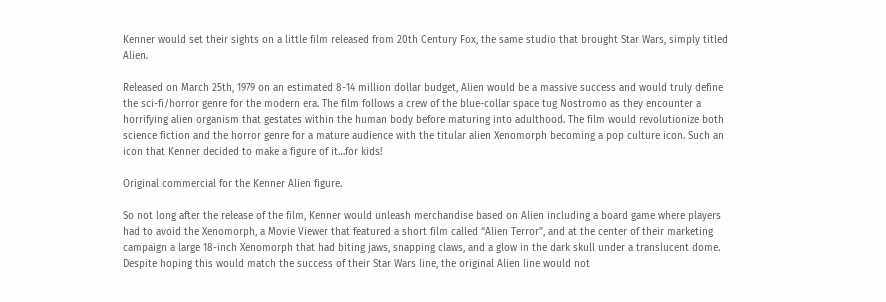Kenner would set their sights on a little film released from 20th Century Fox, the same studio that brought Star Wars, simply titled Alien.

Released on March 25th, 1979 on an estimated 8-14 million dollar budget, Alien would be a massive success and would truly define the sci-fi/horror genre for the modern era. The film follows a crew of the blue-collar space tug Nostromo as they encounter a horrifying alien organism that gestates within the human body before maturing into adulthood. The film would revolutionize both science fiction and the horror genre for a mature audience with the titular alien Xenomorph becoming a pop culture icon. Such an icon that Kenner decided to make a figure of it…for kids!

Original commercial for the Kenner Alien figure.

So not long after the release of the film, Kenner would unleash merchandise based on Alien including a board game where players had to avoid the Xenomorph, a Movie Viewer that featured a short film called “Alien Terror”, and at the center of their marketing campaign a large 18-inch Xenomorph that had biting jaws, snapping claws, and a glow in the dark skull under a translucent dome. Despite hoping this would match the success of their Star Wars line, the original Alien line would not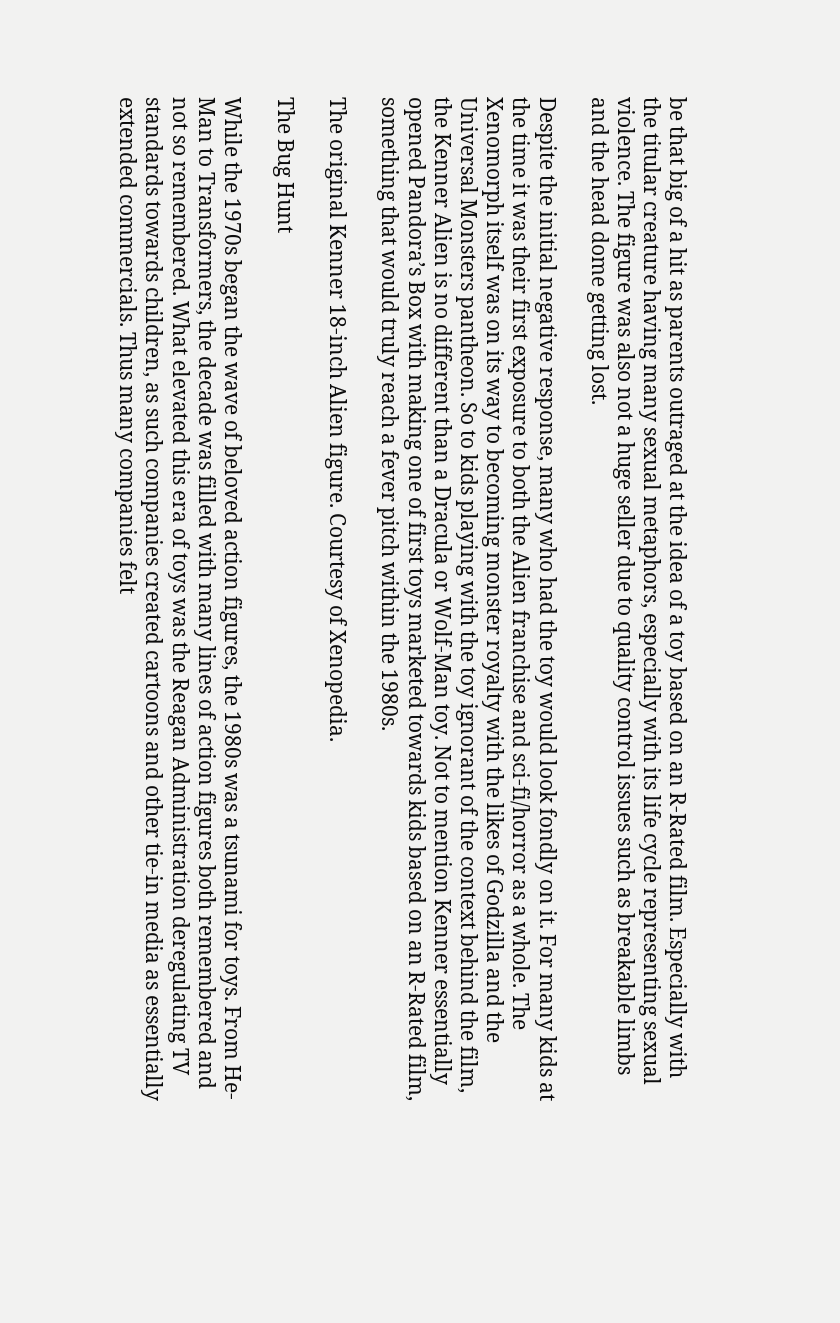be that big of a hit as parents outraged at the idea of a toy based on an R-Rated film. Especially with the titular creature having many sexual metaphors, especially with its life cycle representing sexual violence. The figure was also not a huge seller due to quality control issues such as breakable limbs and the head dome getting lost.

Despite the initial negative response, many who had the toy would look fondly on it. For many kids at the time it was their first exposure to both the Alien franchise and sci-fi/horror as a whole. The Xenomorph itself was on its way to becoming monster royalty with the likes of Godzilla and the Universal Monsters pantheon. So to kids playing with the toy ignorant of the context behind the film, the Kenner Alien is no different than a Dracula or Wolf-Man toy. Not to mention Kenner essentially opened Pandora’s Box with making one of first toys marketed towards kids based on an R-Rated film, something that would truly reach a fever pitch within the 1980s.

The original Kenner 18-inch Alien figure. Courtesy of Xenopedia.

The Bug Hunt

While the 1970s began the wave of beloved action figures, the 1980s was a tsunami for toys. From He-Man to Transformers, the decade was filled with many lines of action figures both remembered and not so remembered. What elevated this era of toys was the Reagan Administration deregulating TV standards towards children, as such companies created cartoons and other tie-in media as essentially extended commercials. Thus many companies felt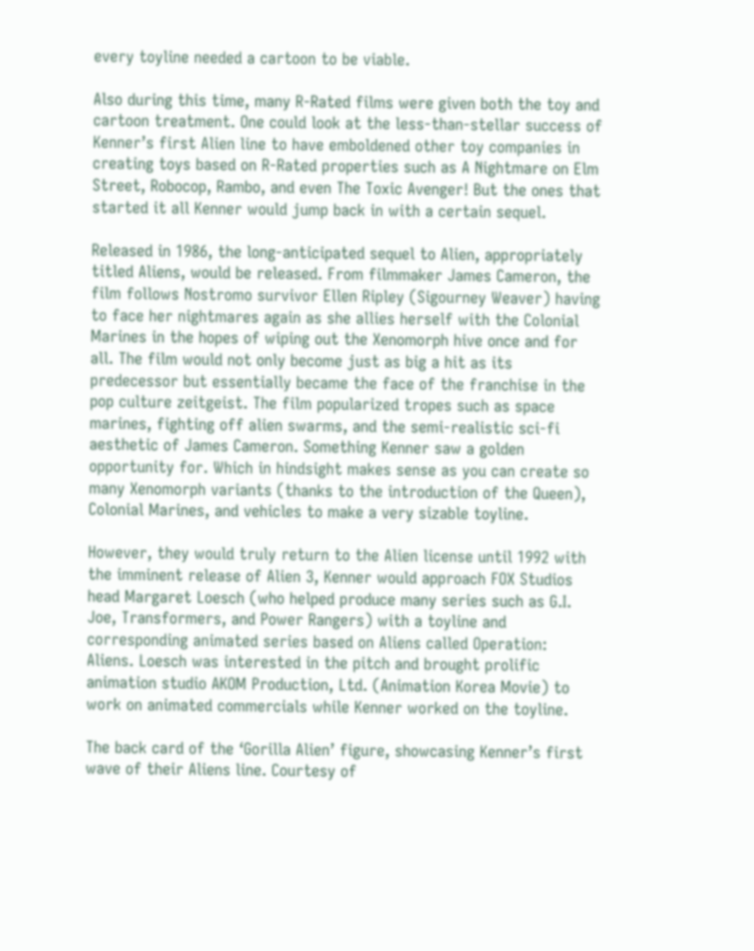every toyline needed a cartoon to be viable.

Also during this time, many R-Rated films were given both the toy and cartoon treatment. One could look at the less-than-stellar success of Kenner’s first Alien line to have emboldened other toy companies in creating toys based on R-Rated properties such as A Nightmare on Elm Street, Robocop, Rambo, and even The Toxic Avenger! But the ones that started it all Kenner would jump back in with a certain sequel.

Released in 1986, the long-anticipated sequel to Alien, appropriately titled Aliens, would be released. From filmmaker James Cameron, the film follows Nostromo survivor Ellen Ripley (Sigourney Weaver) having to face her nightmares again as she allies herself with the Colonial Marines in the hopes of wiping out the Xenomorph hive once and for all. The film would not only become just as big a hit as its predecessor but essentially became the face of the franchise in the pop culture zeitgeist. The film popularized tropes such as space marines, fighting off alien swarms, and the semi-realistic sci-fi aesthetic of James Cameron. Something Kenner saw a golden opportunity for. Which in hindsight makes sense as you can create so many Xenomorph variants (thanks to the introduction of the Queen), Colonial Marines, and vehicles to make a very sizable toyline.

However, they would truly return to the Alien license until 1992 with the imminent release of Alien 3, Kenner would approach FOX Studios head Margaret Loesch (who helped produce many series such as G.I. Joe, Transformers, and Power Rangers) with a toyline and corresponding animated series based on Aliens called Operation: Aliens. Loesch was interested in the pitch and brought prolific animation studio AKOM Production, Ltd. (Animation Korea Movie) to work on animated commercials while Kenner worked on the toyline.

The back card of the ‘Gorilla Alien’ figure, showcasing Kenner’s first wave of their Aliens line. Courtesy of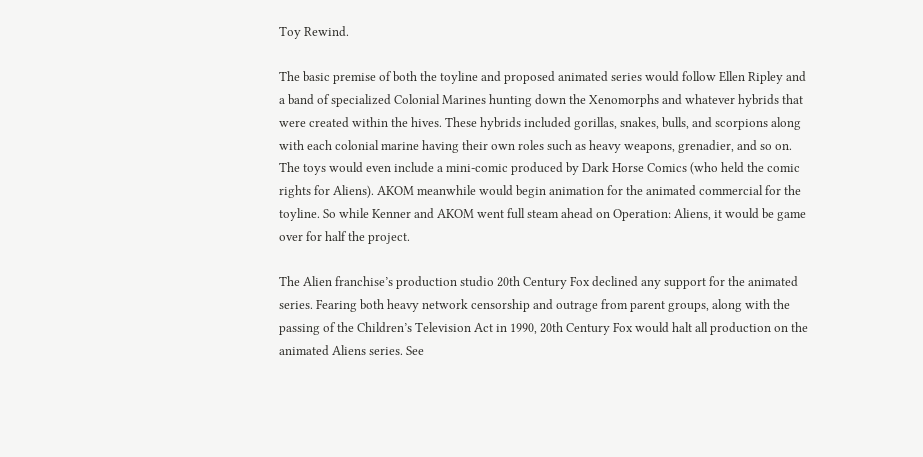Toy Rewind.

The basic premise of both the toyline and proposed animated series would follow Ellen Ripley and a band of specialized Colonial Marines hunting down the Xenomorphs and whatever hybrids that were created within the hives. These hybrids included gorillas, snakes, bulls, and scorpions along with each colonial marine having their own roles such as heavy weapons, grenadier, and so on. The toys would even include a mini-comic produced by Dark Horse Comics (who held the comic rights for Aliens). AKOM meanwhile would begin animation for the animated commercial for the toyline. So while Kenner and AKOM went full steam ahead on Operation: Aliens, it would be game over for half the project.

The Alien franchise’s production studio 20th Century Fox declined any support for the animated series. Fearing both heavy network censorship and outrage from parent groups, along with the passing of the Children’s Television Act in 1990, 20th Century Fox would halt all production on the animated Aliens series. See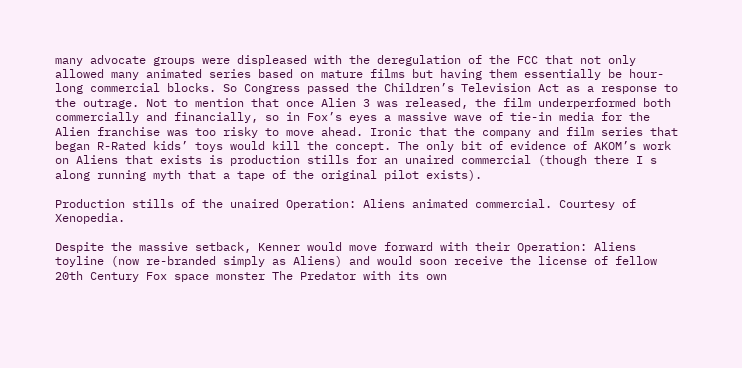many advocate groups were displeased with the deregulation of the FCC that not only allowed many animated series based on mature films but having them essentially be hour-long commercial blocks. So Congress passed the Children’s Television Act as a response to the outrage. Not to mention that once Alien 3 was released, the film underperformed both commercially and financially, so in Fox’s eyes a massive wave of tie-in media for the Alien franchise was too risky to move ahead. Ironic that the company and film series that began R-Rated kids’ toys would kill the concept. The only bit of evidence of AKOM’s work on Aliens that exists is production stills for an unaired commercial (though there I s along running myth that a tape of the original pilot exists).

Production stills of the unaired Operation: Aliens animated commercial. Courtesy of Xenopedia.

Despite the massive setback, Kenner would move forward with their Operation: Aliens toyline (now re-branded simply as Aliens) and would soon receive the license of fellow 20th Century Fox space monster The Predator with its own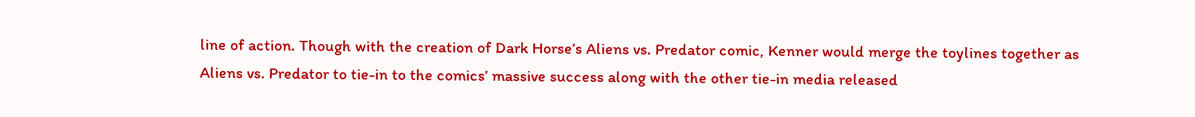line of action. Though with the creation of Dark Horse’s Aliens vs. Predator comic, Kenner would merge the toylines together as Aliens vs. Predator to tie-in to the comics’ massive success along with the other tie-in media released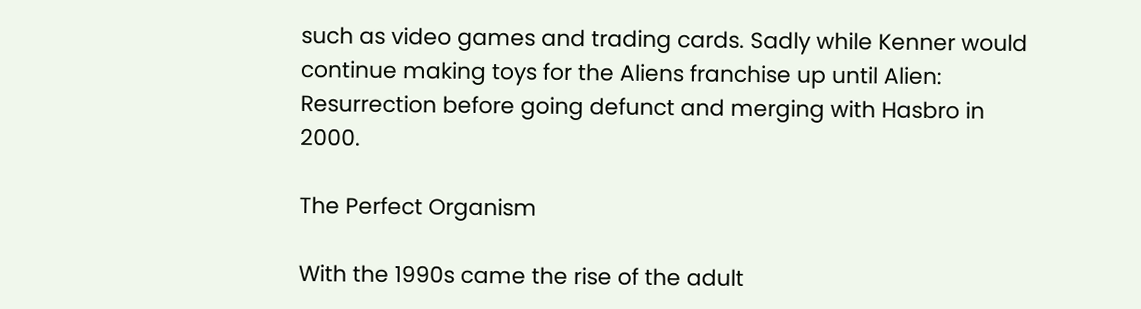such as video games and trading cards. Sadly while Kenner would continue making toys for the Aliens franchise up until Alien: Resurrection before going defunct and merging with Hasbro in 2000.

The Perfect Organism

With the 1990s came the rise of the adult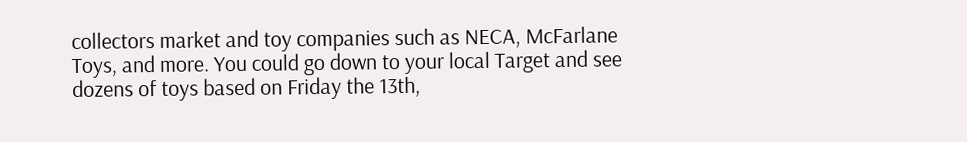collectors market and toy companies such as NECA, McFarlane Toys, and more. You could go down to your local Target and see dozens of toys based on Friday the 13th,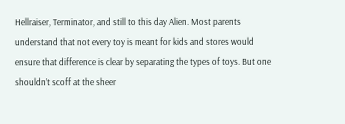Hellraiser, Terminator, and still to this day Alien. Most parents understand that not every toy is meant for kids and stores would ensure that difference is clear by separating the types of toys. But one shouldn’t scoff at the sheer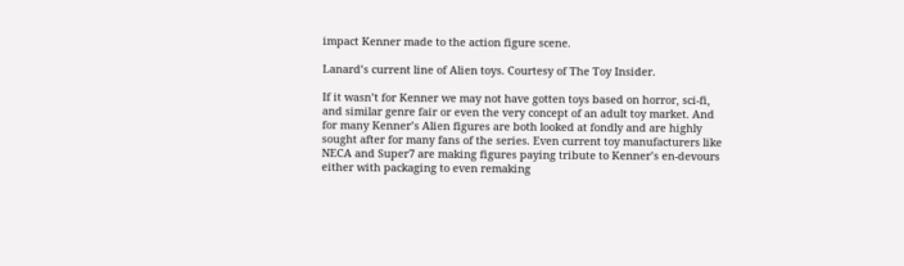impact Kenner made to the action figure scene.

Lanard’s current line of Alien toys. Courtesy of The Toy Insider.

If it wasn’t for Kenner we may not have gotten toys based on horror, sci-fi, and similar genre fair or even the very concept of an adult toy market. And for many Kenner’s Alien figures are both looked at fondly and are highly sought after for many fans of the series. Even current toy manufacturers like NECA and Super7 are making figures paying tribute to Kenner’s en-devours either with packaging to even remaking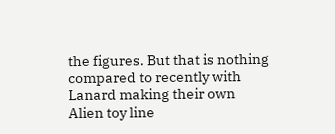the figures. But that is nothing compared to recently with Lanard making their own Alien toy line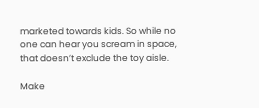marketed towards kids. So while no one can hear you scream in space, that doesn’t exclude the toy aisle.

Make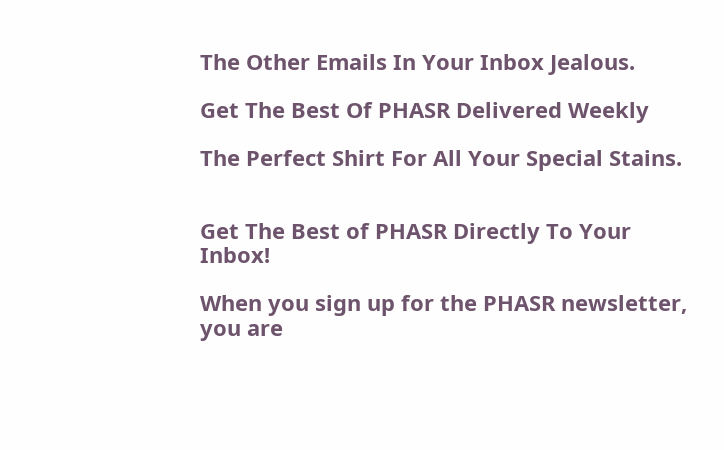The Other Emails In Your Inbox Jealous.

Get The Best Of PHASR Delivered Weekly

The Perfect Shirt For All Your Special Stains.


Get The Best of PHASR Directly To Your Inbox!

When you sign up for the PHASR newsletter,
you are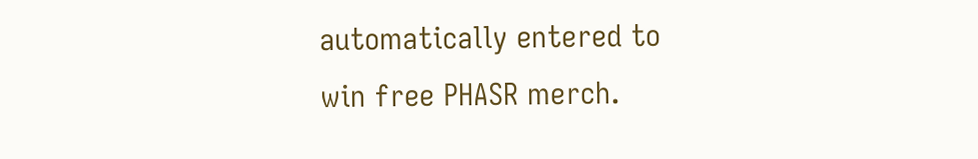automatically entered to
win free PHASR merch.